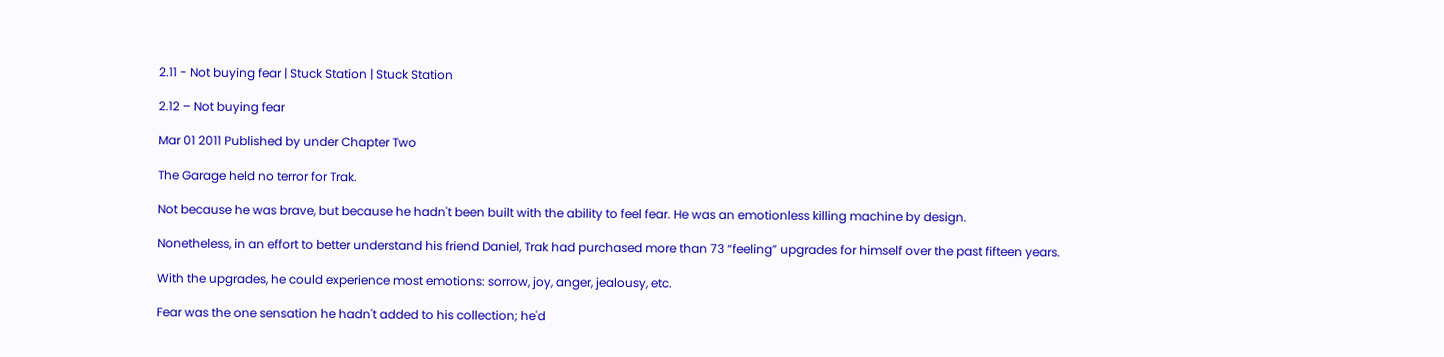2.11 - Not buying fear | Stuck Station | Stuck Station

2.12 – Not buying fear

Mar 01 2011 Published by under Chapter Two

The Garage held no terror for Trak.

Not because he was brave, but because he hadn't been built with the ability to feel fear. He was an emotionless killing machine by design.

Nonetheless, in an effort to better understand his friend Daniel, Trak had purchased more than 73 “feeling” upgrades for himself over the past fifteen years.

With the upgrades, he could experience most emotions: sorrow, joy, anger, jealousy, etc.

Fear was the one sensation he hadn't added to his collection; he'd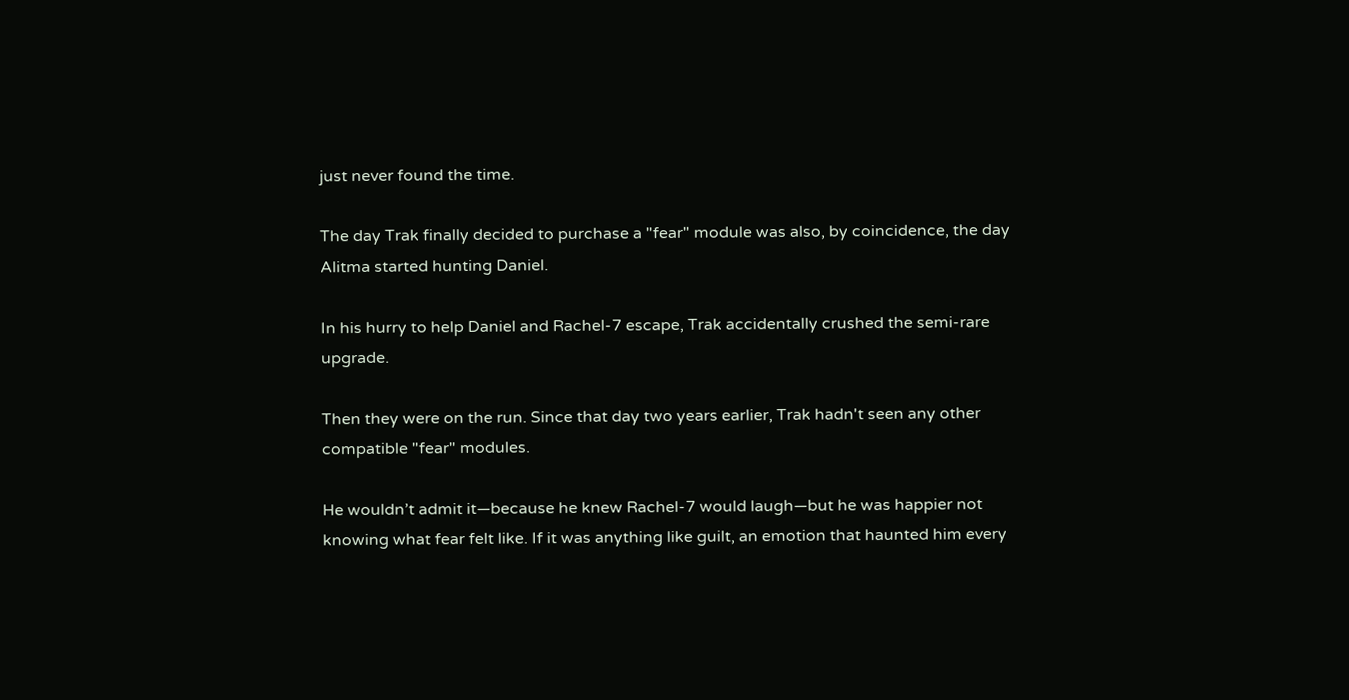just never found the time.

The day Trak finally decided to purchase a "fear" module was also, by coincidence, the day Alitma started hunting Daniel.

In his hurry to help Daniel and Rachel-7 escape, Trak accidentally crushed the semi-rare upgrade.

Then they were on the run. Since that day two years earlier, Trak hadn't seen any other compatible "fear" modules.

He wouldn’t admit it—because he knew Rachel-7 would laugh—but he was happier not knowing what fear felt like. If it was anything like guilt, an emotion that haunted him every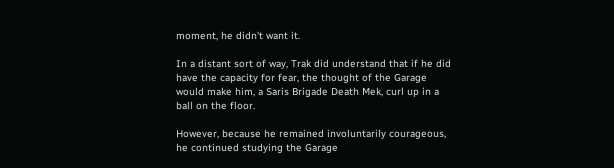moment, he didn't want it.

In a distant sort of way, Trak did understand that if he did have the capacity for fear, the thought of the Garage would make him, a Saris Brigade Death Mek, curl up in a ball on the floor.

However, because he remained involuntarily courageous, he continued studying the Garage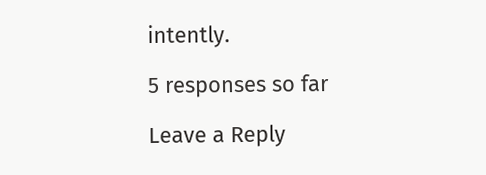intently.

5 responses so far

Leave a Reply